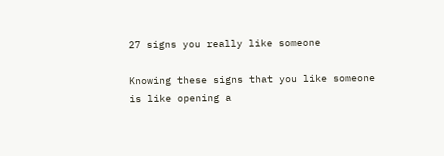27 signs you really like someone

Knowing these signs that you like someone is like opening a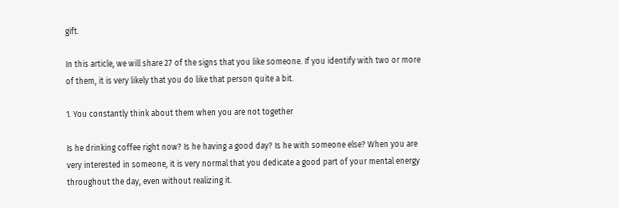gift.

In this article, we will share 27 of the signs that you like someone. If you identify with two or more of them, it is very likely that you do like that person quite a bit.

1. You constantly think about them when you are not together

Is he drinking coffee right now? Is he having a good day? Is he with someone else? When you are very interested in someone, it is very normal that you dedicate a good part of your mental energy throughout the day, even without realizing it.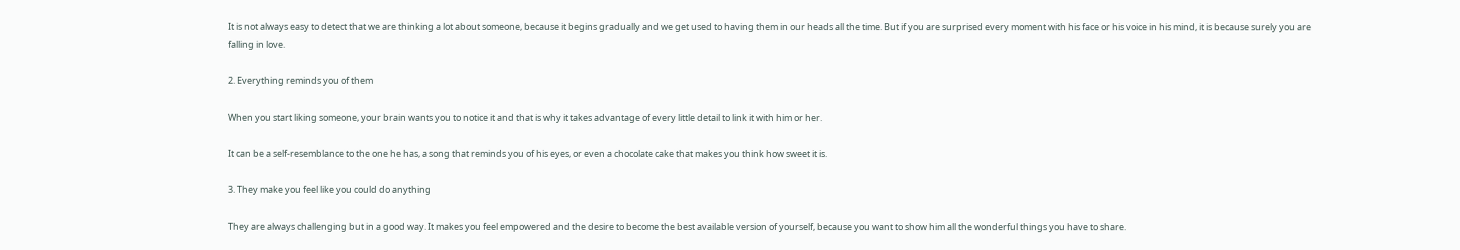It is not always easy to detect that we are thinking a lot about someone, because it begins gradually and we get used to having them in our heads all the time. But if you are surprised every moment with his face or his voice in his mind, it is because surely you are falling in love.

2. Everything reminds you of them

When you start liking someone, your brain wants you to notice it and that is why it takes advantage of every little detail to link it with him or her.

It can be a self-resemblance to the one he has, a song that reminds you of his eyes, or even a chocolate cake that makes you think how sweet it is.

3. They make you feel like you could do anything

They are always challenging but in a good way. It makes you feel empowered and the desire to become the best available version of yourself, because you want to show him all the wonderful things you have to share.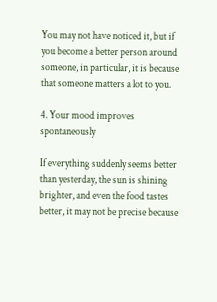You may not have noticed it, but if you become a better person around someone, in particular, it is because that someone matters a lot to you.

4. Your mood improves spontaneously

If everything suddenly seems better than yesterday, the sun is shining brighter, and even the food tastes better, it may not be precise because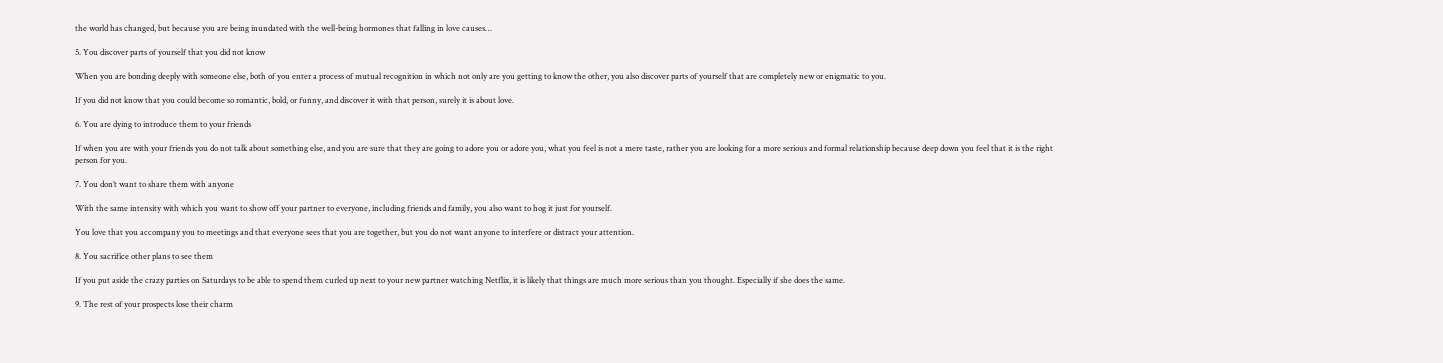the world has changed, but because you are being inundated with the well-being hormones that falling in love causes…

5. You discover parts of yourself that you did not know

When you are bonding deeply with someone else, both of you enter a process of mutual recognition in which not only are you getting to know the other, you also discover parts of yourself that are completely new or enigmatic to you.

If you did not know that you could become so romantic, bold, or funny, and discover it with that person, surely it is about love.

6. You are dying to introduce them to your friends

If when you are with your friends you do not talk about something else, and you are sure that they are going to adore you or adore you, what you feel is not a mere taste, rather you are looking for a more serious and formal relationship because deep down you feel that it is the right person for you.

7. You don’t want to share them with anyone

With the same intensity with which you want to show off your partner to everyone, including friends and family, you also want to hog it just for yourself.

You love that you accompany you to meetings and that everyone sees that you are together, but you do not want anyone to interfere or distract your attention.

8. You sacrifice other plans to see them

If you put aside the crazy parties on Saturdays to be able to spend them curled up next to your new partner watching Netflix, it is likely that things are much more serious than you thought. Especially if she does the same.

9. The rest of your prospects lose their charm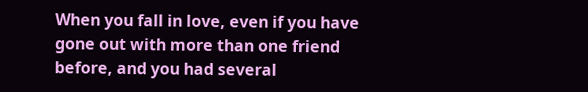When you fall in love, even if you have gone out with more than one friend before, and you had several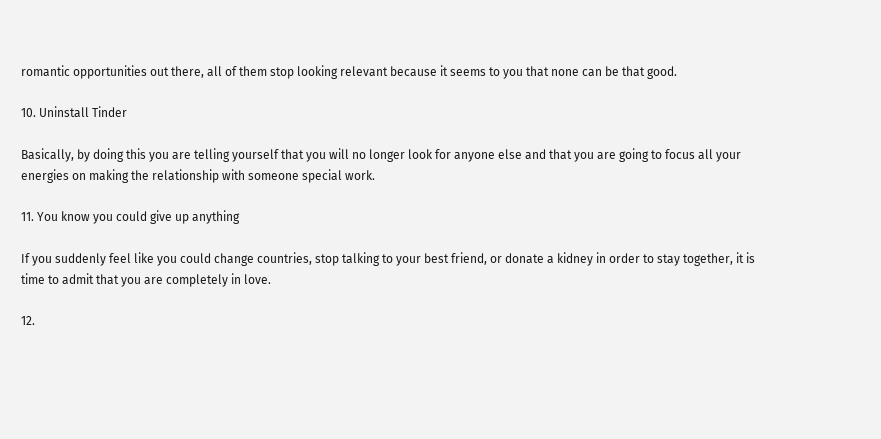romantic opportunities out there, all of them stop looking relevant because it seems to you that none can be that good.

10. Uninstall Tinder

Basically, by doing this you are telling yourself that you will no longer look for anyone else and that you are going to focus all your energies on making the relationship with someone special work.

11. You know you could give up anything

If you suddenly feel like you could change countries, stop talking to your best friend, or donate a kidney in order to stay together, it is time to admit that you are completely in love.

12.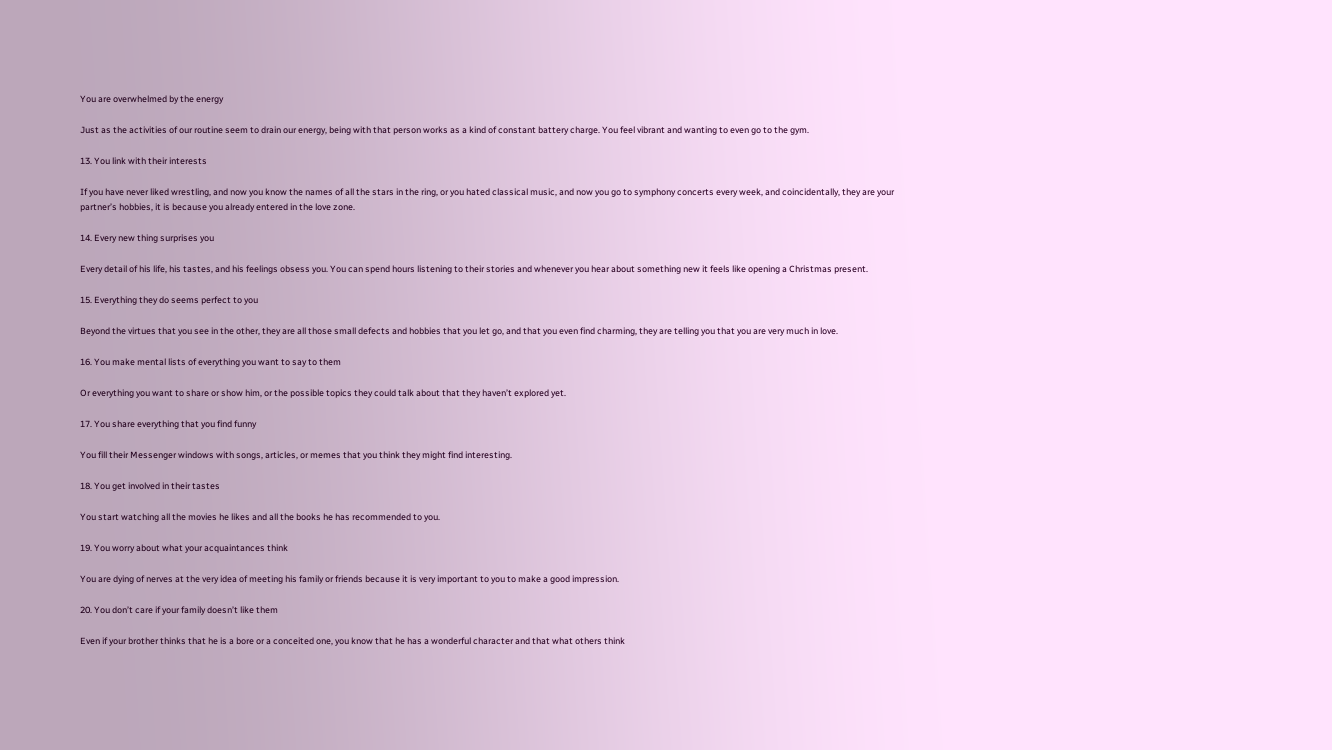You are overwhelmed by the energy

Just as the activities of our routine seem to drain our energy, being with that person works as a kind of constant battery charge. You feel vibrant and wanting to even go to the gym.

13. You link with their interests

If you have never liked wrestling, and now you know the names of all the stars in the ring, or you hated classical music, and now you go to symphony concerts every week, and coincidentally, they are your partner’s hobbies, it is because you already entered in the love zone.

14. Every new thing surprises you

Every detail of his life, his tastes, and his feelings obsess you. You can spend hours listening to their stories and whenever you hear about something new it feels like opening a Christmas present.

15. Everything they do seems perfect to you

Beyond the virtues that you see in the other, they are all those small defects and hobbies that you let go, and that you even find charming, they are telling you that you are very much in love.

16. You make mental lists of everything you want to say to them

Or everything you want to share or show him, or the possible topics they could talk about that they haven’t explored yet.

17. You share everything that you find funny

You fill their Messenger windows with songs, articles, or memes that you think they might find interesting.

18. You get involved in their tastes

You start watching all the movies he likes and all the books he has recommended to you.

19. You worry about what your acquaintances think

You are dying of nerves at the very idea of meeting his family or friends because it is very important to you to make a good impression.

20. You don’t care if your family doesn’t like them

Even if your brother thinks that he is a bore or a conceited one, you know that he has a wonderful character and that what others think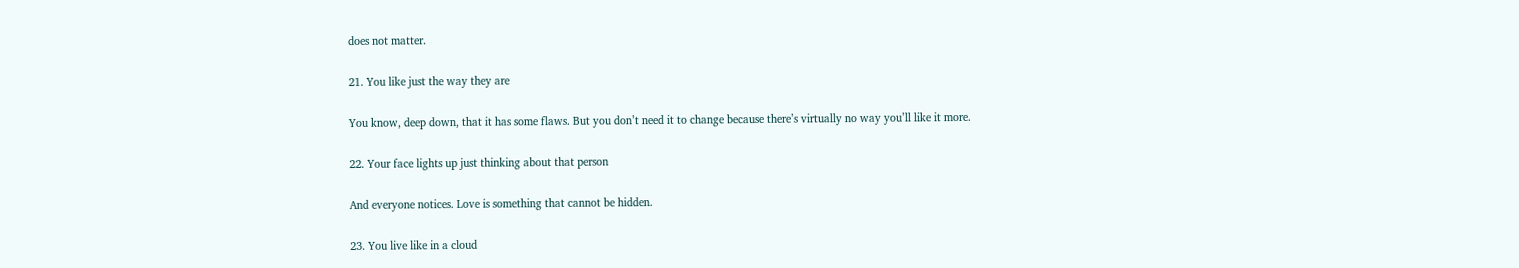does not matter.

21. You like just the way they are

You know, deep down, that it has some flaws. But you don’t need it to change because there’s virtually no way you’ll like it more.

22. Your face lights up just thinking about that person

And everyone notices. Love is something that cannot be hidden.

23. You live like in a cloud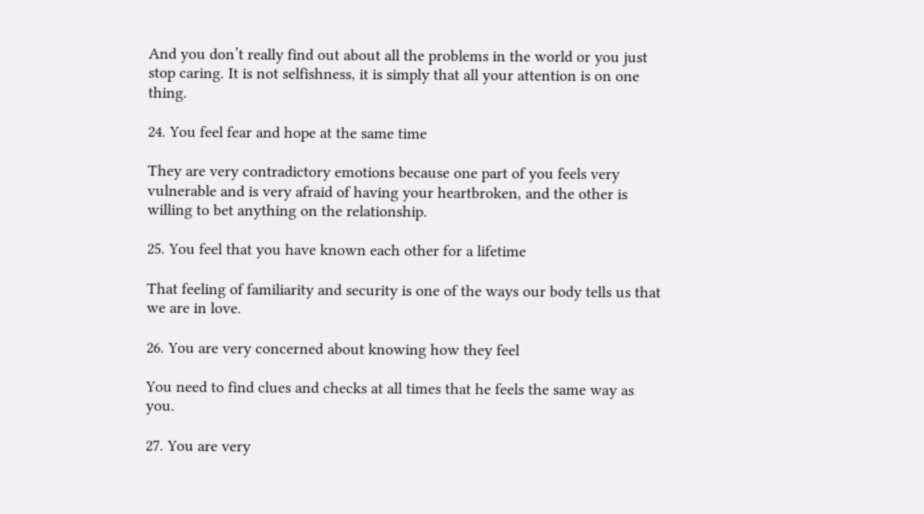And you don’t really find out about all the problems in the world or you just stop caring. It is not selfishness, it is simply that all your attention is on one thing.

24. You feel fear and hope at the same time

They are very contradictory emotions because one part of you feels very vulnerable and is very afraid of having your heartbroken, and the other is willing to bet anything on the relationship.

25. You feel that you have known each other for a lifetime

That feeling of familiarity and security is one of the ways our body tells us that we are in love.

26. You are very concerned about knowing how they feel

You need to find clues and checks at all times that he feels the same way as you.

27. You are very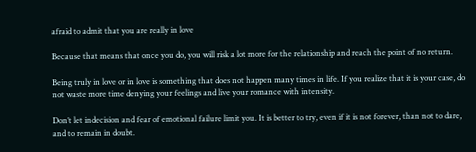afraid to admit that you are really in love

Because that means that once you do, you will risk a lot more for the relationship and reach the point of no return.

Being truly in love or in love is something that does not happen many times in life. If you realize that it is your case, do not waste more time denying your feelings and live your romance with intensity.

Don’t let indecision and fear of emotional failure limit you. It is better to try, even if it is not forever, than not to dare, and to remain in doubt.